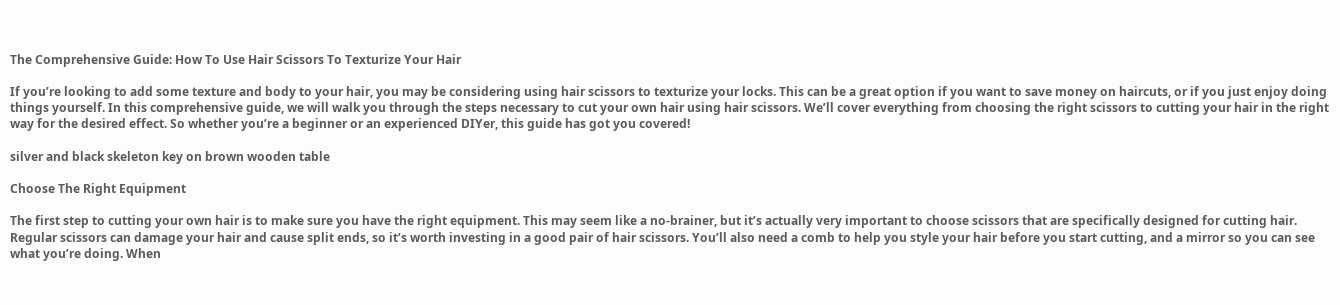The Comprehensive Guide: How To Use Hair Scissors To Texturize Your Hair

If you’re looking to add some texture and body to your hair, you may be considering using hair scissors to texturize your locks. This can be a great option if you want to save money on haircuts, or if you just enjoy doing things yourself. In this comprehensive guide, we will walk you through the steps necessary to cut your own hair using hair scissors. We’ll cover everything from choosing the right scissors to cutting your hair in the right way for the desired effect. So whether you’re a beginner or an experienced DIYer, this guide has got you covered!

silver and black skeleton key on brown wooden table

Choose The Right Equipment

The first step to cutting your own hair is to make sure you have the right equipment. This may seem like a no-brainer, but it’s actually very important to choose scissors that are specifically designed for cutting hair. Regular scissors can damage your hair and cause split ends, so it’s worth investing in a good pair of hair scissors. You’ll also need a comb to help you style your hair before you start cutting, and a mirror so you can see what you’re doing. When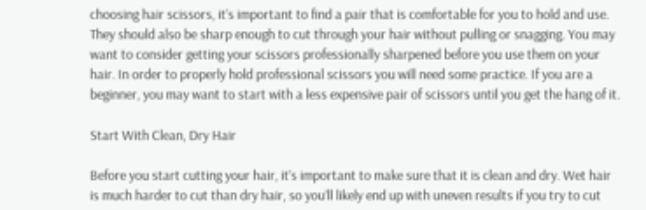choosing hair scissors, it’s important to find a pair that is comfortable for you to hold and use. They should also be sharp enough to cut through your hair without pulling or snagging. You may want to consider getting your scissors professionally sharpened before you use them on your hair. In order to properly hold professional scissors you will need some practice. If you are a beginner, you may want to start with a less expensive pair of scissors until you get the hang of it.

Start With Clean, Dry Hair

Before you start cutting your hair, it’s important to make sure that it is clean and dry. Wet hair is much harder to cut than dry hair, so you’ll likely end up with uneven results if you try to cut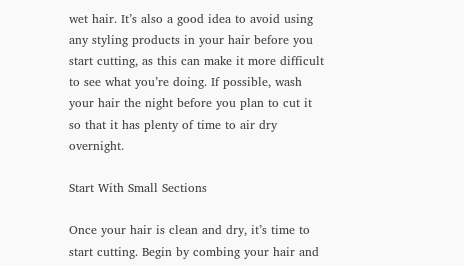wet hair. It’s also a good idea to avoid using any styling products in your hair before you start cutting, as this can make it more difficult to see what you’re doing. If possible, wash your hair the night before you plan to cut it so that it has plenty of time to air dry overnight.

Start With Small Sections

Once your hair is clean and dry, it’s time to start cutting. Begin by combing your hair and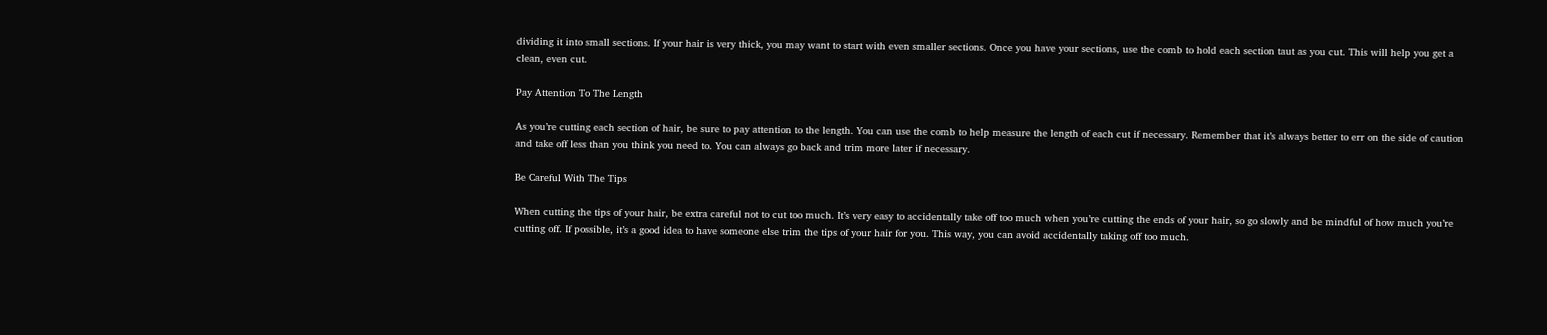dividing it into small sections. If your hair is very thick, you may want to start with even smaller sections. Once you have your sections, use the comb to hold each section taut as you cut. This will help you get a clean, even cut.

Pay Attention To The Length

As you’re cutting each section of hair, be sure to pay attention to the length. You can use the comb to help measure the length of each cut if necessary. Remember that it’s always better to err on the side of caution and take off less than you think you need to. You can always go back and trim more later if necessary.

Be Careful With The Tips

When cutting the tips of your hair, be extra careful not to cut too much. It’s very easy to accidentally take off too much when you’re cutting the ends of your hair, so go slowly and be mindful of how much you’re cutting off. If possible, it’s a good idea to have someone else trim the tips of your hair for you. This way, you can avoid accidentally taking off too much.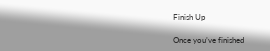Finish Up

Once you’ve finished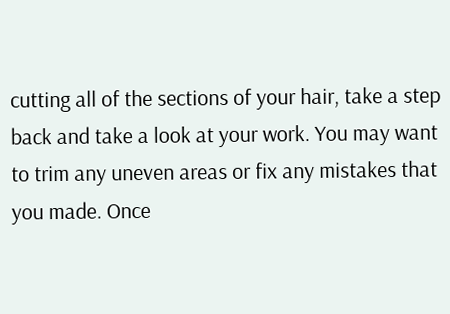cutting all of the sections of your hair, take a step back and take a look at your work. You may want to trim any uneven areas or fix any mistakes that you made. Once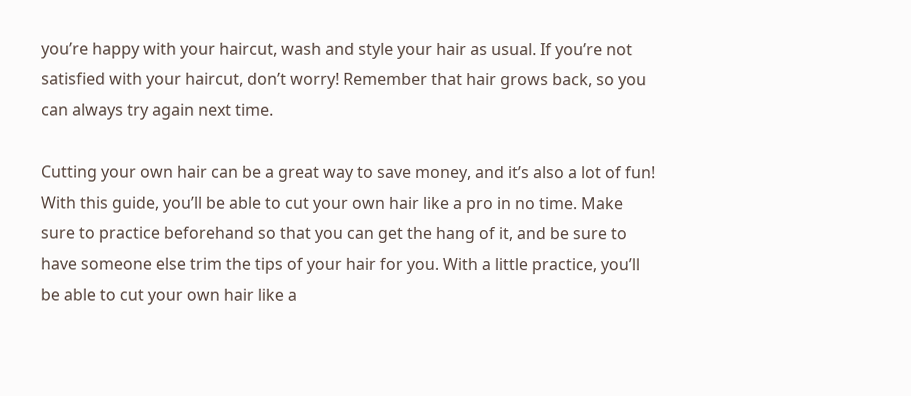you’re happy with your haircut, wash and style your hair as usual. If you’re not satisfied with your haircut, don’t worry! Remember that hair grows back, so you can always try again next time.

Cutting your own hair can be a great way to save money, and it’s also a lot of fun! With this guide, you’ll be able to cut your own hair like a pro in no time. Make sure to practice beforehand so that you can get the hang of it, and be sure to have someone else trim the tips of your hair for you. With a little practice, you’ll be able to cut your own hair like a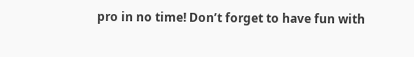pro in no time! Don’t forget to have fun with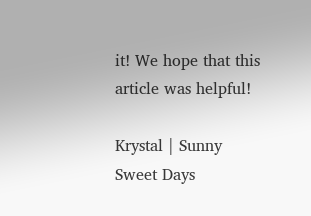it! We hope that this article was helpful!

Krystal | Sunny Sweet Days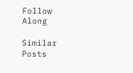Follow Along

Similar Posts